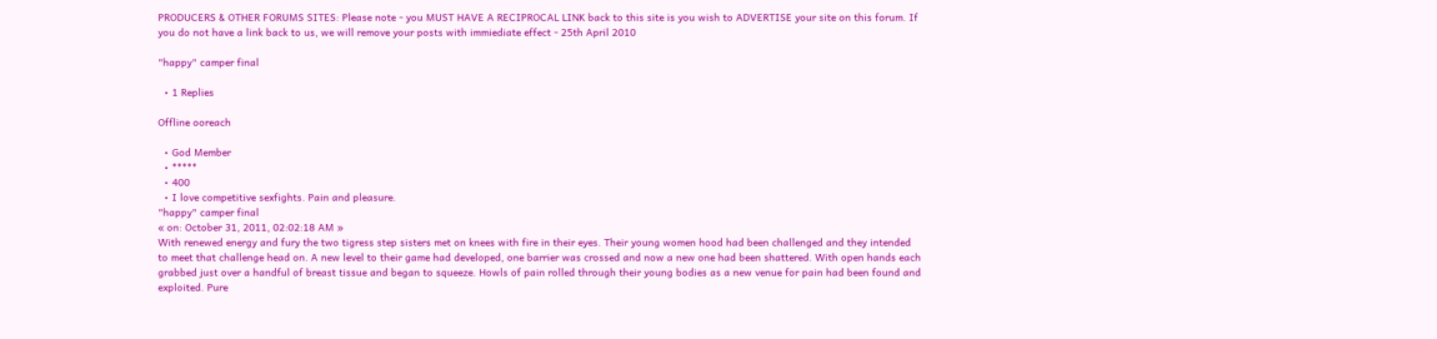PRODUCERS & OTHER FORUMS SITES: Please note - you MUST HAVE A RECIPROCAL LINK back to this site is you wish to ADVERTISE your site on this forum. If you do not have a link back to us, we will remove your posts with immiediate effect - 25th April 2010

"happy" camper final

  • 1 Replies

Offline ooreach

  • God Member
  • *****
  • 400
  • I love competitive sexfights. Pain and pleasure.
"happy" camper final
« on: October 31, 2011, 02:02:18 AM »
With renewed energy and fury the two tigress step sisters met on knees with fire in their eyes. Their young women hood had been challenged and they intended to meet that challenge head on. A new level to their game had developed, one barrier was crossed and now a new one had been shattered. With open hands each grabbed just over a handful of breast tissue and began to squeeze. Howls of pain rolled through their young bodies as a new venue for pain had been found and exploited. Pure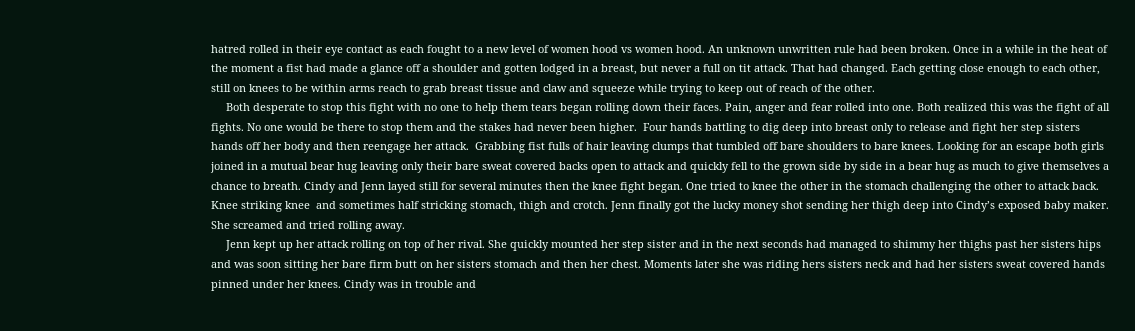hatred rolled in their eye contact as each fought to a new level of women hood vs women hood. An unknown unwritten rule had been broken. Once in a while in the heat of the moment a fist had made a glance off a shoulder and gotten lodged in a breast, but never a full on tit attack. That had changed. Each getting close enough to each other, still on knees to be within arms reach to grab breast tissue and claw and squeeze while trying to keep out of reach of the other.
     Both desperate to stop this fight with no one to help them tears began rolling down their faces. Pain, anger and fear rolled into one. Both realized this was the fight of all fights. No one would be there to stop them and the stakes had never been higher.  Four hands battling to dig deep into breast only to release and fight her step sisters hands off her body and then reengage her attack.  Grabbing fist fulls of hair leaving clumps that tumbled off bare shoulders to bare knees. Looking for an escape both girls joined in a mutual bear hug leaving only their bare sweat covered backs open to attack and quickly fell to the grown side by side in a bear hug as much to give themselves a chance to breath. Cindy and Jenn layed still for several minutes then the knee fight began. One tried to knee the other in the stomach challenging the other to attack back. Knee striking knee  and sometimes half stricking stomach, thigh and crotch. Jenn finally got the lucky money shot sending her thigh deep into Cindy’s exposed baby maker.  She screamed and tried rolling away.
     Jenn kept up her attack rolling on top of her rival. She quickly mounted her step sister and in the next seconds had managed to shimmy her thighs past her sisters hips and was soon sitting her bare firm butt on her sisters stomach and then her chest. Moments later she was riding hers sisters neck and had her sisters sweat covered hands pinned under her knees. Cindy was in trouble and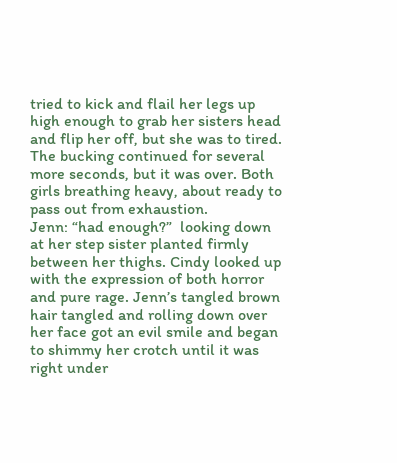tried to kick and flail her legs up high enough to grab her sisters head and flip her off, but she was to tired. The bucking continued for several more seconds, but it was over. Both girls breathing heavy, about ready to pass out from exhaustion.
Jenn: “had enough?”  looking down at her step sister planted firmly between her thighs. Cindy looked up with the expression of both horror and pure rage. Jenn’s tangled brown hair tangled and rolling down over her face got an evil smile and began to shimmy her crotch until it was right under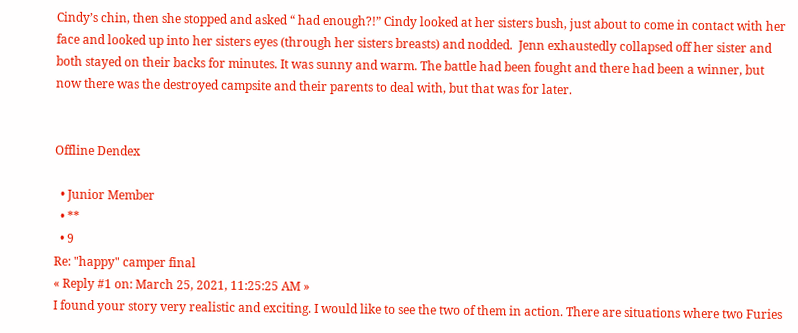Cindy’s chin, then she stopped and asked “ had enough?!” Cindy looked at her sisters bush, just about to come in contact with her face and looked up into her sisters eyes (through her sisters breasts) and nodded.  Jenn exhaustedly collapsed off her sister and both stayed on their backs for minutes. It was sunny and warm. The battle had been fought and there had been a winner, but now there was the destroyed campsite and their parents to deal with, but that was for later.


Offline Dendex

  • Junior Member
  • **
  • 9
Re: "happy" camper final
« Reply #1 on: March 25, 2021, 11:25:25 AM »
I found your story very realistic and exciting. I would like to see the two of them in action. There are situations where two Furies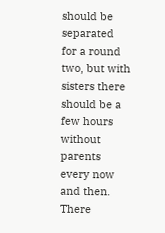should be separated for a round two, but with sisters there should be a few hours without parents every now and then. There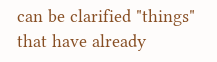can be clarified "things" that have already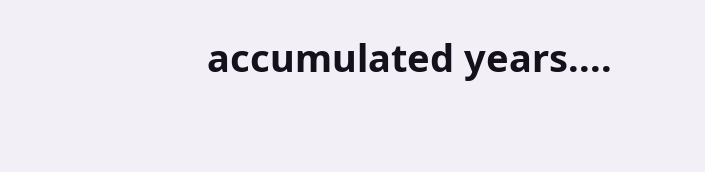accumulated years....